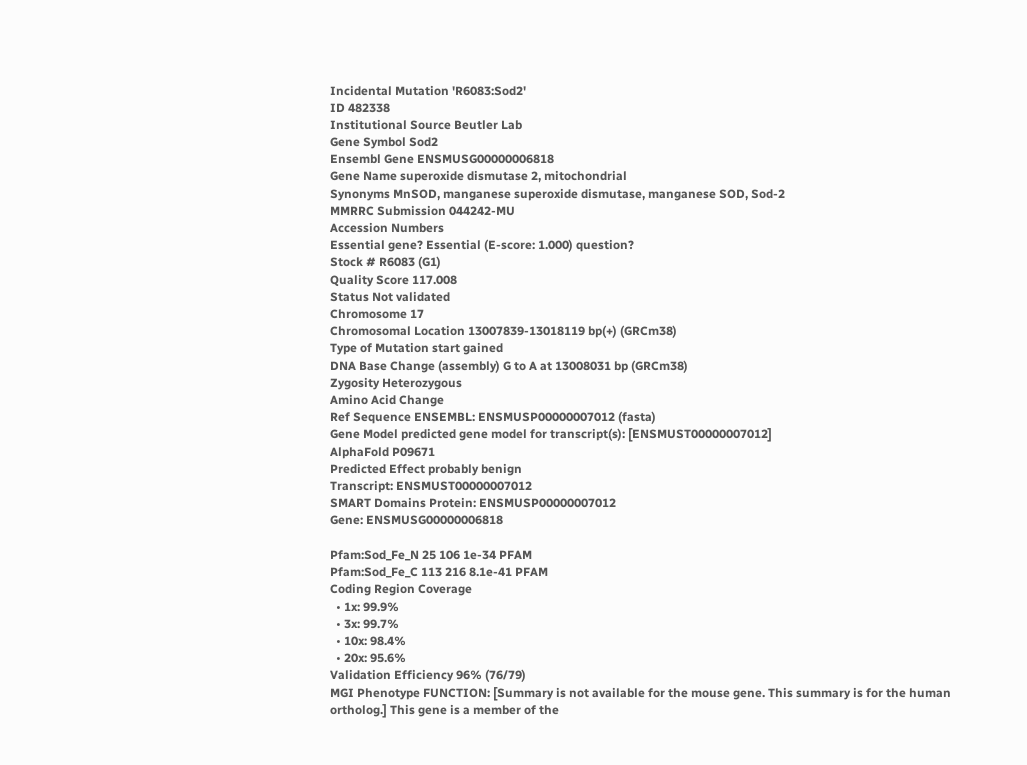Incidental Mutation 'R6083:Sod2'
ID 482338
Institutional Source Beutler Lab
Gene Symbol Sod2
Ensembl Gene ENSMUSG00000006818
Gene Name superoxide dismutase 2, mitochondrial
Synonyms MnSOD, manganese superoxide dismutase, manganese SOD, Sod-2
MMRRC Submission 044242-MU
Accession Numbers
Essential gene? Essential (E-score: 1.000) question?
Stock # R6083 (G1)
Quality Score 117.008
Status Not validated
Chromosome 17
Chromosomal Location 13007839-13018119 bp(+) (GRCm38)
Type of Mutation start gained
DNA Base Change (assembly) G to A at 13008031 bp (GRCm38)
Zygosity Heterozygous
Amino Acid Change
Ref Sequence ENSEMBL: ENSMUSP00000007012 (fasta)
Gene Model predicted gene model for transcript(s): [ENSMUST00000007012]
AlphaFold P09671
Predicted Effect probably benign
Transcript: ENSMUST00000007012
SMART Domains Protein: ENSMUSP00000007012
Gene: ENSMUSG00000006818

Pfam:Sod_Fe_N 25 106 1e-34 PFAM
Pfam:Sod_Fe_C 113 216 8.1e-41 PFAM
Coding Region Coverage
  • 1x: 99.9%
  • 3x: 99.7%
  • 10x: 98.4%
  • 20x: 95.6%
Validation Efficiency 96% (76/79)
MGI Phenotype FUNCTION: [Summary is not available for the mouse gene. This summary is for the human ortholog.] This gene is a member of the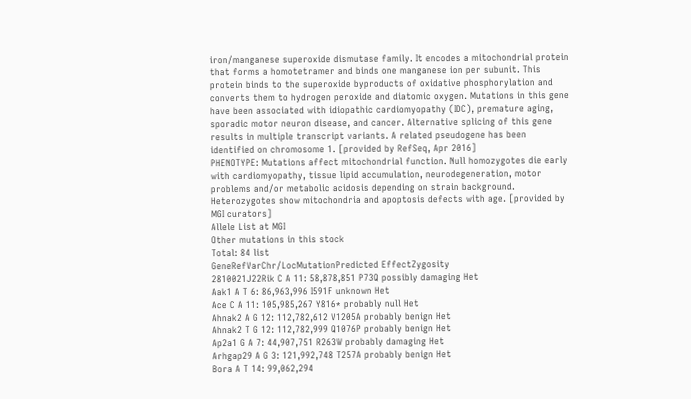iron/manganese superoxide dismutase family. It encodes a mitochondrial protein that forms a homotetramer and binds one manganese ion per subunit. This protein binds to the superoxide byproducts of oxidative phosphorylation and converts them to hydrogen peroxide and diatomic oxygen. Mutations in this gene have been associated with idiopathic cardiomyopathy (IDC), premature aging, sporadic motor neuron disease, and cancer. Alternative splicing of this gene results in multiple transcript variants. A related pseudogene has been identified on chromosome 1. [provided by RefSeq, Apr 2016]
PHENOTYPE: Mutations affect mitochondrial function. Null homozygotes die early with cardiomyopathy, tissue lipid accumulation, neurodegeneration, motor problems and/or metabolic acidosis depending on strain background. Heterozygotes show mitochondria and apoptosis defects with age. [provided by MGI curators]
Allele List at MGI
Other mutations in this stock
Total: 84 list
GeneRefVarChr/LocMutationPredicted EffectZygosity
2810021J22Rik C A 11: 58,878,851 P73Q possibly damaging Het
Aak1 A T 6: 86,963,996 I591F unknown Het
Ace C A 11: 105,985,267 Y816* probably null Het
Ahnak2 A G 12: 112,782,612 V1205A probably benign Het
Ahnak2 T G 12: 112,782,999 Q1076P probably benign Het
Ap2a1 G A 7: 44,907,751 R263W probably damaging Het
Arhgap29 A G 3: 121,992,748 T257A probably benign Het
Bora A T 14: 99,062,294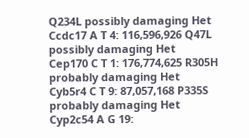Q234L possibly damaging Het
Ccdc17 A T 4: 116,596,926 Q47L possibly damaging Het
Cep170 C T 1: 176,774,625 R305H probably damaging Het
Cyb5r4 C T 9: 87,057,168 P335S probably damaging Het
Cyp2c54 A G 19: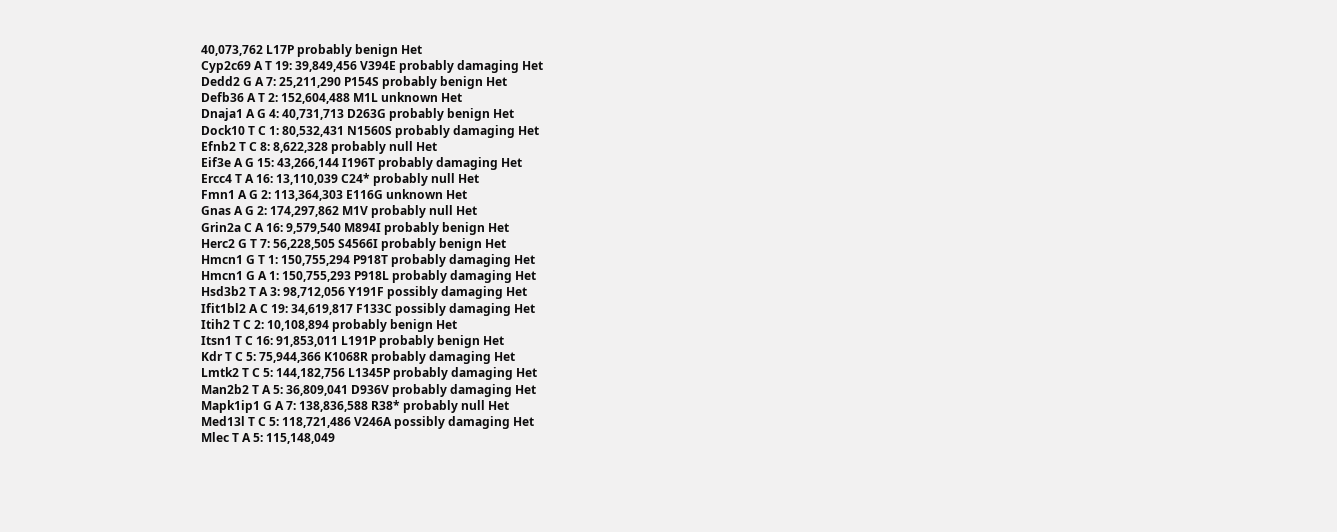40,073,762 L17P probably benign Het
Cyp2c69 A T 19: 39,849,456 V394E probably damaging Het
Dedd2 G A 7: 25,211,290 P154S probably benign Het
Defb36 A T 2: 152,604,488 M1L unknown Het
Dnaja1 A G 4: 40,731,713 D263G probably benign Het
Dock10 T C 1: 80,532,431 N1560S probably damaging Het
Efnb2 T C 8: 8,622,328 probably null Het
Eif3e A G 15: 43,266,144 I196T probably damaging Het
Ercc4 T A 16: 13,110,039 C24* probably null Het
Fmn1 A G 2: 113,364,303 E116G unknown Het
Gnas A G 2: 174,297,862 M1V probably null Het
Grin2a C A 16: 9,579,540 M894I probably benign Het
Herc2 G T 7: 56,228,505 S4566I probably benign Het
Hmcn1 G T 1: 150,755,294 P918T probably damaging Het
Hmcn1 G A 1: 150,755,293 P918L probably damaging Het
Hsd3b2 T A 3: 98,712,056 Y191F possibly damaging Het
Ifit1bl2 A C 19: 34,619,817 F133C possibly damaging Het
Itih2 T C 2: 10,108,894 probably benign Het
Itsn1 T C 16: 91,853,011 L191P probably benign Het
Kdr T C 5: 75,944,366 K1068R probably damaging Het
Lmtk2 T C 5: 144,182,756 L1345P probably damaging Het
Man2b2 T A 5: 36,809,041 D936V probably damaging Het
Mapk1ip1 G A 7: 138,836,588 R38* probably null Het
Med13l T C 5: 118,721,486 V246A possibly damaging Het
Mlec T A 5: 115,148,049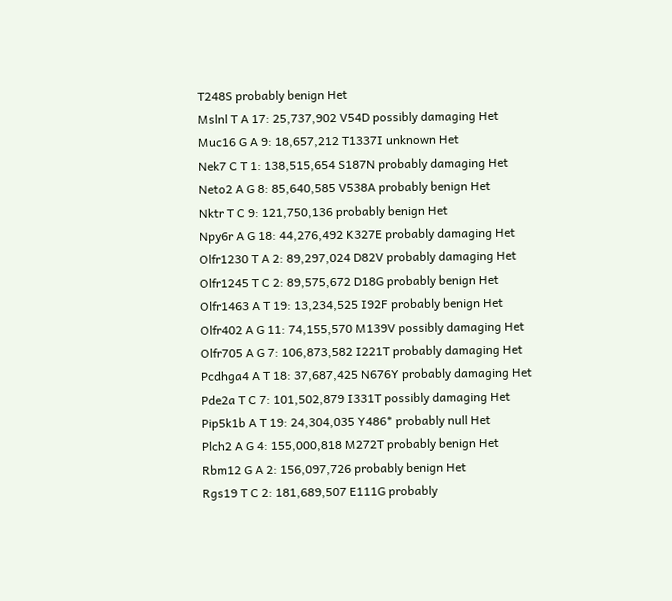T248S probably benign Het
Mslnl T A 17: 25,737,902 V54D possibly damaging Het
Muc16 G A 9: 18,657,212 T1337I unknown Het
Nek7 C T 1: 138,515,654 S187N probably damaging Het
Neto2 A G 8: 85,640,585 V538A probably benign Het
Nktr T C 9: 121,750,136 probably benign Het
Npy6r A G 18: 44,276,492 K327E probably damaging Het
Olfr1230 T A 2: 89,297,024 D82V probably damaging Het
Olfr1245 T C 2: 89,575,672 D18G probably benign Het
Olfr1463 A T 19: 13,234,525 I92F probably benign Het
Olfr402 A G 11: 74,155,570 M139V possibly damaging Het
Olfr705 A G 7: 106,873,582 I221T probably damaging Het
Pcdhga4 A T 18: 37,687,425 N676Y probably damaging Het
Pde2a T C 7: 101,502,879 I331T possibly damaging Het
Pip5k1b A T 19: 24,304,035 Y486* probably null Het
Plch2 A G 4: 155,000,818 M272T probably benign Het
Rbm12 G A 2: 156,097,726 probably benign Het
Rgs19 T C 2: 181,689,507 E111G probably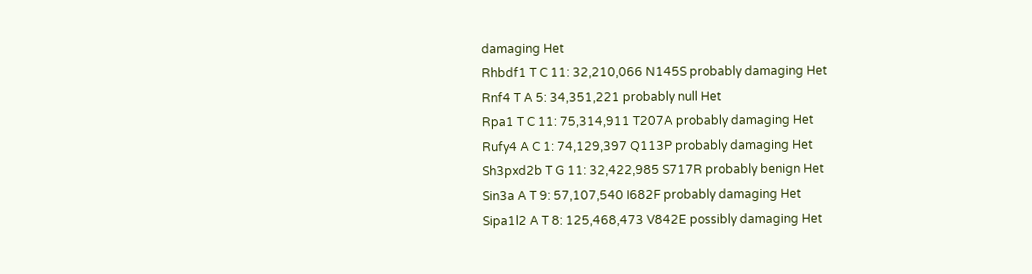damaging Het
Rhbdf1 T C 11: 32,210,066 N145S probably damaging Het
Rnf4 T A 5: 34,351,221 probably null Het
Rpa1 T C 11: 75,314,911 T207A probably damaging Het
Rufy4 A C 1: 74,129,397 Q113P probably damaging Het
Sh3pxd2b T G 11: 32,422,985 S717R probably benign Het
Sin3a A T 9: 57,107,540 I682F probably damaging Het
Sipa1l2 A T 8: 125,468,473 V842E possibly damaging Het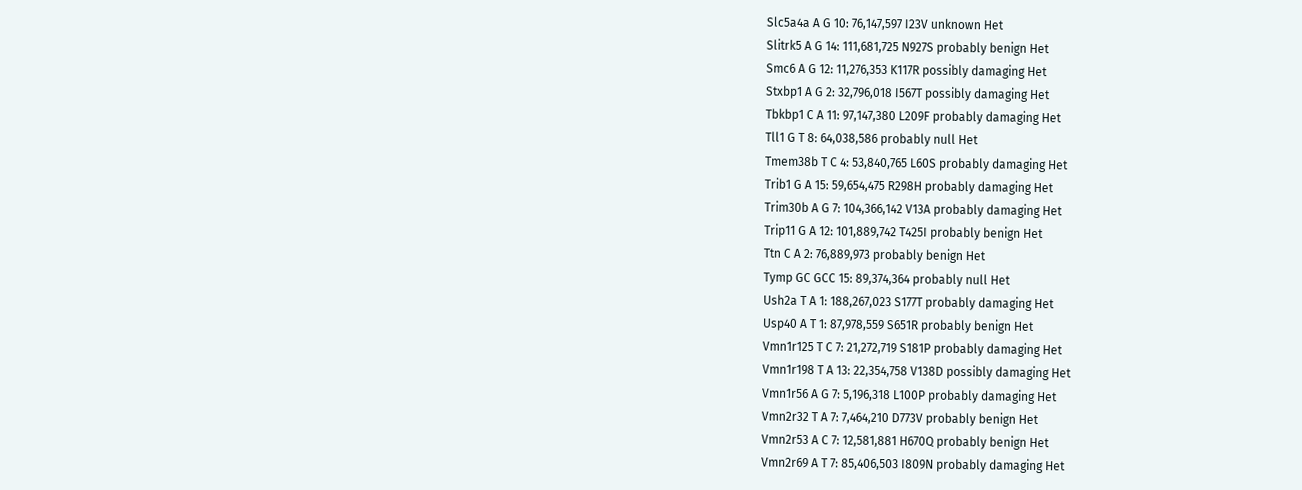Slc5a4a A G 10: 76,147,597 I23V unknown Het
Slitrk5 A G 14: 111,681,725 N927S probably benign Het
Smc6 A G 12: 11,276,353 K117R possibly damaging Het
Stxbp1 A G 2: 32,796,018 I567T possibly damaging Het
Tbkbp1 C A 11: 97,147,380 L209F probably damaging Het
Tll1 G T 8: 64,038,586 probably null Het
Tmem38b T C 4: 53,840,765 L60S probably damaging Het
Trib1 G A 15: 59,654,475 R298H probably damaging Het
Trim30b A G 7: 104,366,142 V13A probably damaging Het
Trip11 G A 12: 101,889,742 T425I probably benign Het
Ttn C A 2: 76,889,973 probably benign Het
Tymp GC GCC 15: 89,374,364 probably null Het
Ush2a T A 1: 188,267,023 S177T probably damaging Het
Usp40 A T 1: 87,978,559 S651R probably benign Het
Vmn1r125 T C 7: 21,272,719 S181P probably damaging Het
Vmn1r198 T A 13: 22,354,758 V138D possibly damaging Het
Vmn1r56 A G 7: 5,196,318 L100P probably damaging Het
Vmn2r32 T A 7: 7,464,210 D773V probably benign Het
Vmn2r53 A C 7: 12,581,881 H670Q probably benign Het
Vmn2r69 A T 7: 85,406,503 I809N probably damaging Het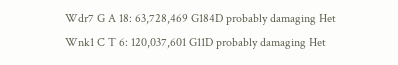Wdr7 G A 18: 63,728,469 G184D probably damaging Het
Wnk1 C T 6: 120,037,601 G11D probably damaging Het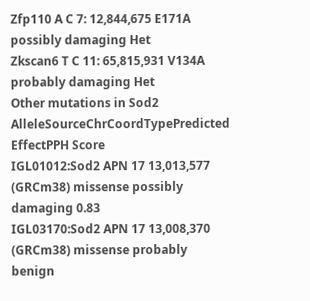Zfp110 A C 7: 12,844,675 E171A possibly damaging Het
Zkscan6 T C 11: 65,815,931 V134A probably damaging Het
Other mutations in Sod2
AlleleSourceChrCoordTypePredicted EffectPPH Score
IGL01012:Sod2 APN 17 13,013,577 (GRCm38) missense possibly damaging 0.83
IGL03170:Sod2 APN 17 13,008,370 (GRCm38) missense probably benign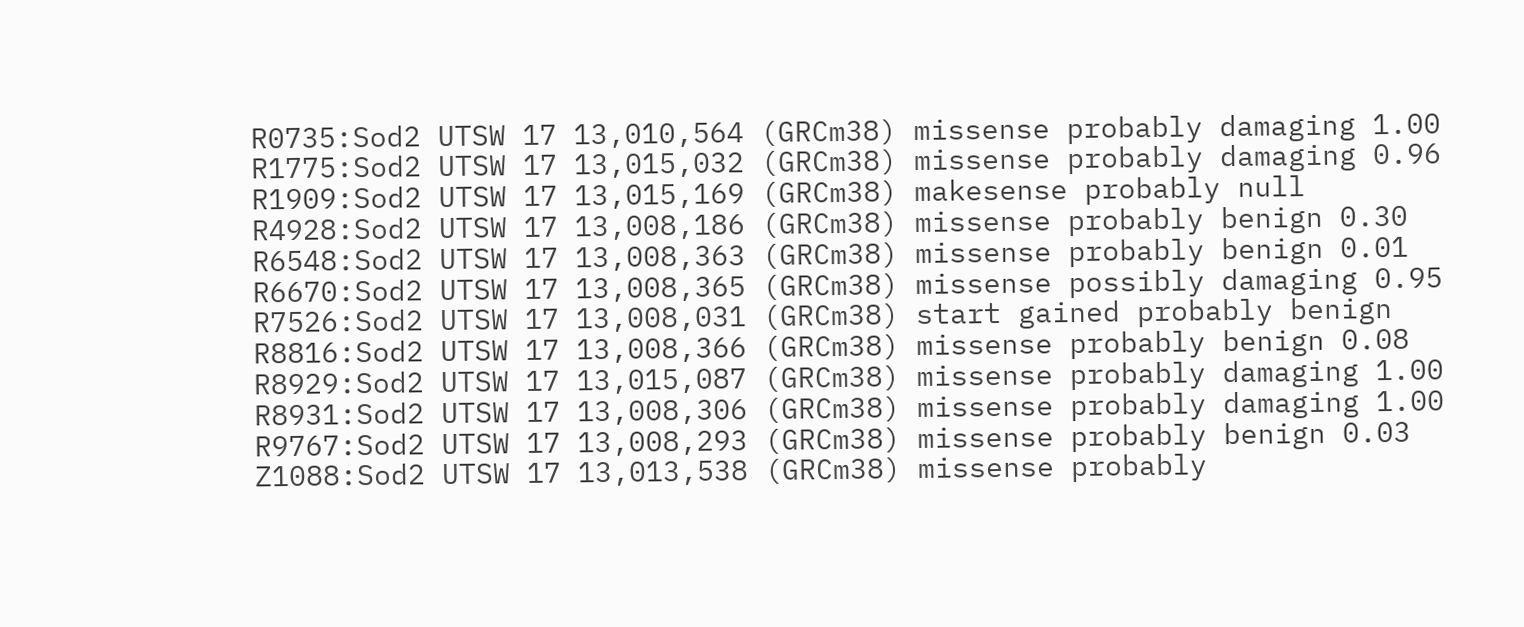R0735:Sod2 UTSW 17 13,010,564 (GRCm38) missense probably damaging 1.00
R1775:Sod2 UTSW 17 13,015,032 (GRCm38) missense probably damaging 0.96
R1909:Sod2 UTSW 17 13,015,169 (GRCm38) makesense probably null
R4928:Sod2 UTSW 17 13,008,186 (GRCm38) missense probably benign 0.30
R6548:Sod2 UTSW 17 13,008,363 (GRCm38) missense probably benign 0.01
R6670:Sod2 UTSW 17 13,008,365 (GRCm38) missense possibly damaging 0.95
R7526:Sod2 UTSW 17 13,008,031 (GRCm38) start gained probably benign
R8816:Sod2 UTSW 17 13,008,366 (GRCm38) missense probably benign 0.08
R8929:Sod2 UTSW 17 13,015,087 (GRCm38) missense probably damaging 1.00
R8931:Sod2 UTSW 17 13,008,306 (GRCm38) missense probably damaging 1.00
R9767:Sod2 UTSW 17 13,008,293 (GRCm38) missense probably benign 0.03
Z1088:Sod2 UTSW 17 13,013,538 (GRCm38) missense probably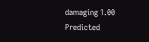damaging 1.00
Predicted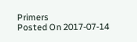Primers
Posted On 2017-07-14